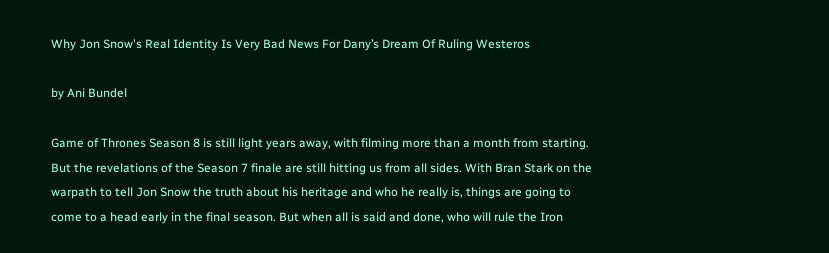Why Jon Snow's Real Identity Is Very Bad News For Dany’s Dream Of Ruling Westeros

by Ani Bundel

Game of Thrones Season 8 is still light years away, with filming more than a month from starting. But the revelations of the Season 7 finale are still hitting us from all sides. With Bran Stark on the warpath to tell Jon Snow the truth about his heritage and who he really is, things are going to come to a head early in the final season. But when all is said and done, who will rule the Iron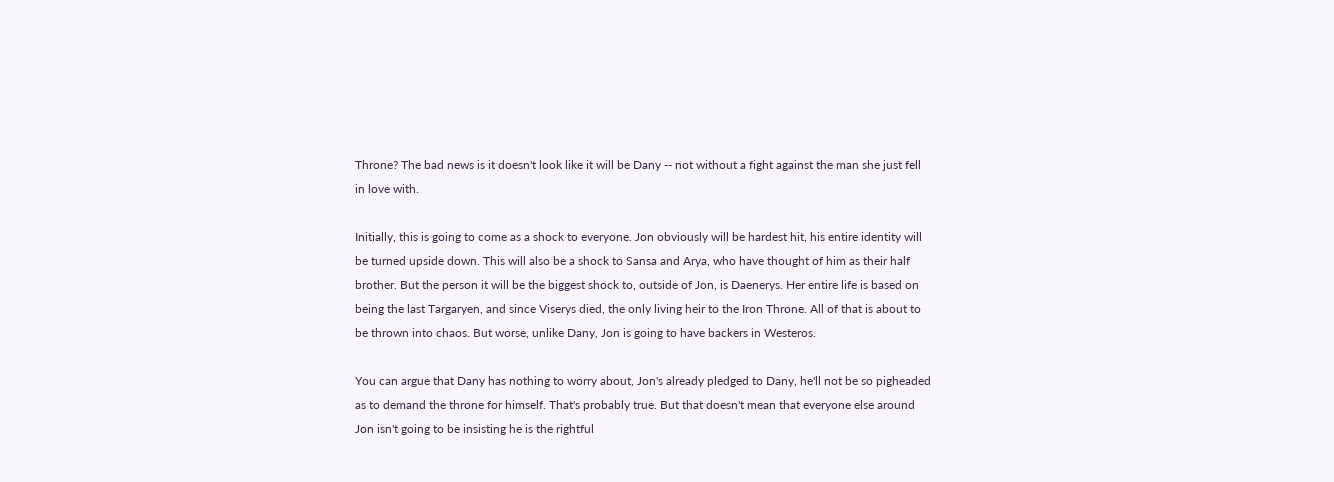Throne? The bad news is it doesn't look like it will be Dany -- not without a fight against the man she just fell in love with.

Initially, this is going to come as a shock to everyone. Jon obviously will be hardest hit, his entire identity will be turned upside down. This will also be a shock to Sansa and Arya, who have thought of him as their half brother. But the person it will be the biggest shock to, outside of Jon, is Daenerys. Her entire life is based on being the last Targaryen, and since Viserys died, the only living heir to the Iron Throne. All of that is about to be thrown into chaos. But worse, unlike Dany, Jon is going to have backers in Westeros.

You can argue that Dany has nothing to worry about, Jon's already pledged to Dany, he'll not be so pigheaded as to demand the throne for himself. That's probably true. But that doesn't mean that everyone else around Jon isn't going to be insisting he is the rightful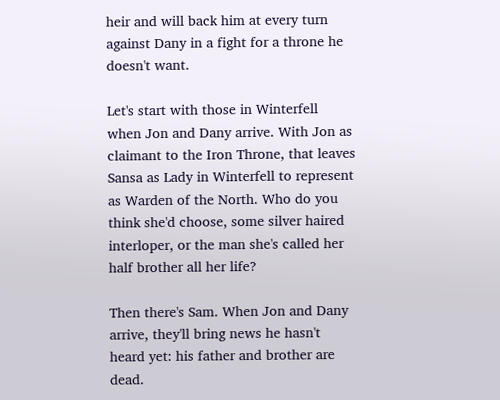heir and will back him at every turn against Dany in a fight for a throne he doesn't want.

Let's start with those in Winterfell when Jon and Dany arrive. With Jon as claimant to the Iron Throne, that leaves Sansa as Lady in Winterfell to represent as Warden of the North. Who do you think she'd choose, some silver haired interloper, or the man she's called her half brother all her life?

Then there's Sam. When Jon and Dany arrive, they'll bring news he hasn't heard yet: his father and brother are dead.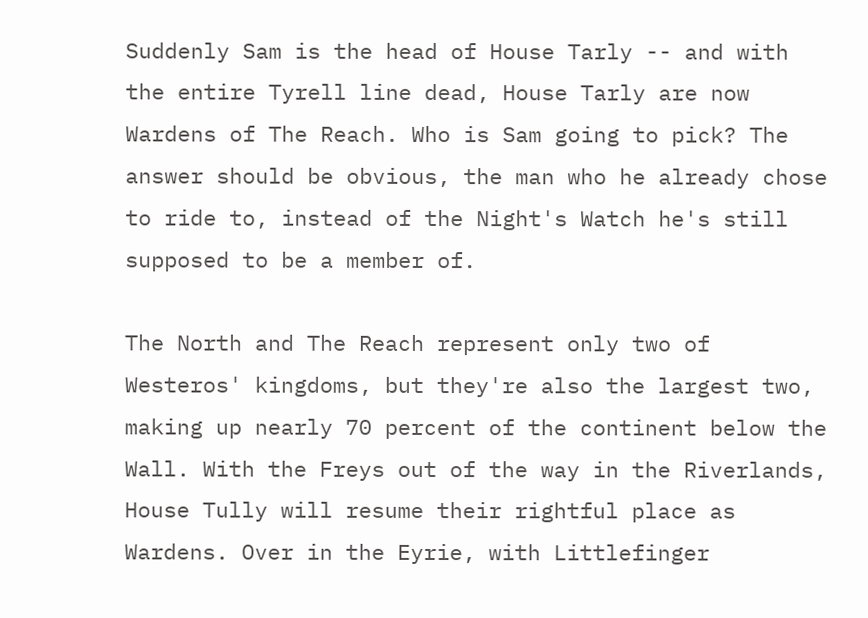Suddenly Sam is the head of House Tarly -- and with the entire Tyrell line dead, House Tarly are now Wardens of The Reach. Who is Sam going to pick? The answer should be obvious, the man who he already chose to ride to, instead of the Night's Watch he's still supposed to be a member of.

The North and The Reach represent only two of Westeros' kingdoms, but they're also the largest two, making up nearly 70 percent of the continent below the Wall. With the Freys out of the way in the Riverlands, House Tully will resume their rightful place as Wardens. Over in the Eyrie, with Littlefinger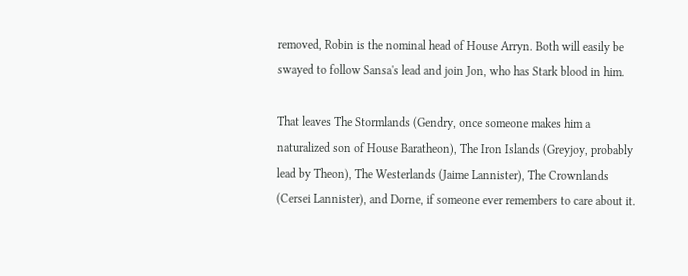removed, Robin is the nominal head of House Arryn. Both will easily be swayed to follow Sansa's lead and join Jon, who has Stark blood in him.

That leaves The Stormlands (Gendry, once someone makes him a naturalized son of House Baratheon), The Iron Islands (Greyjoy, probably lead by Theon), The Westerlands (Jaime Lannister), The Crownlands (Cersei Lannister), and Dorne, if someone ever remembers to care about it.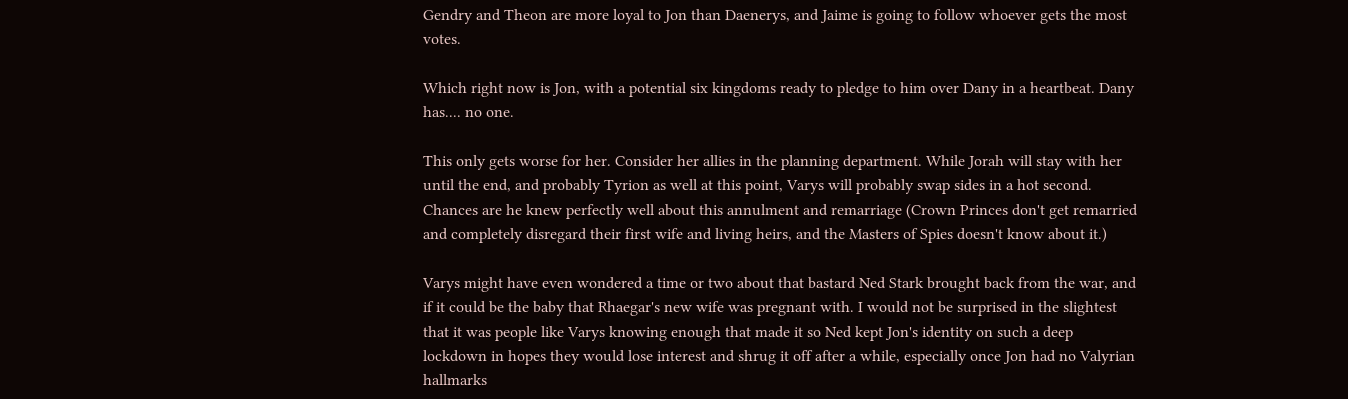Gendry and Theon are more loyal to Jon than Daenerys, and Jaime is going to follow whoever gets the most votes.

Which right now is Jon, with a potential six kingdoms ready to pledge to him over Dany in a heartbeat. Dany has.... no one.

This only gets worse for her. Consider her allies in the planning department. While Jorah will stay with her until the end, and probably Tyrion as well at this point, Varys will probably swap sides in a hot second. Chances are he knew perfectly well about this annulment and remarriage (Crown Princes don't get remarried and completely disregard their first wife and living heirs, and the Masters of Spies doesn't know about it.)

Varys might have even wondered a time or two about that bastard Ned Stark brought back from the war, and if it could be the baby that Rhaegar's new wife was pregnant with. I would not be surprised in the slightest that it was people like Varys knowing enough that made it so Ned kept Jon's identity on such a deep lockdown in hopes they would lose interest and shrug it off after a while, especially once Jon had no Valyrian hallmarks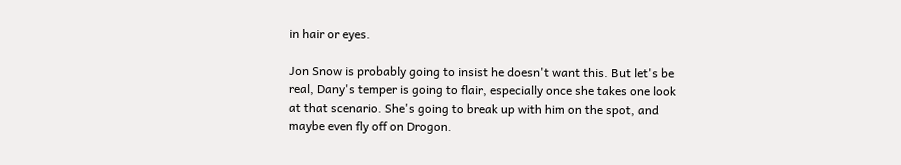in hair or eyes.

Jon Snow is probably going to insist he doesn't want this. But let's be real, Dany's temper is going to flair, especially once she takes one look at that scenario. She's going to break up with him on the spot, and maybe even fly off on Drogon.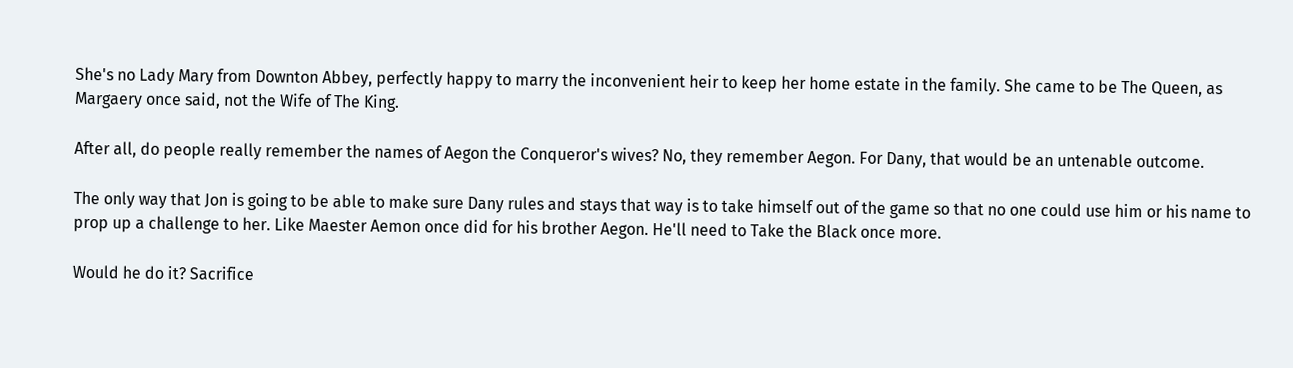She's no Lady Mary from Downton Abbey, perfectly happy to marry the inconvenient heir to keep her home estate in the family. She came to be The Queen, as Margaery once said, not the Wife of The King.

After all, do people really remember the names of Aegon the Conqueror's wives? No, they remember Aegon. For Dany, that would be an untenable outcome.

The only way that Jon is going to be able to make sure Dany rules and stays that way is to take himself out of the game so that no one could use him or his name to prop up a challenge to her. Like Maester Aemon once did for his brother Aegon. He'll need to Take the Black once more.

Would he do it? Sacrifice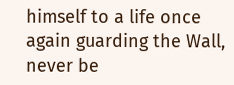himself to a life once again guarding the Wall, never be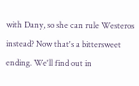with Dany, so she can rule Westeros instead? Now that's a bittersweet ending. We'll find out in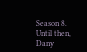Season 8. Until then, Dany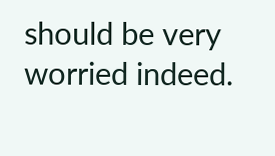should be very worried indeed.